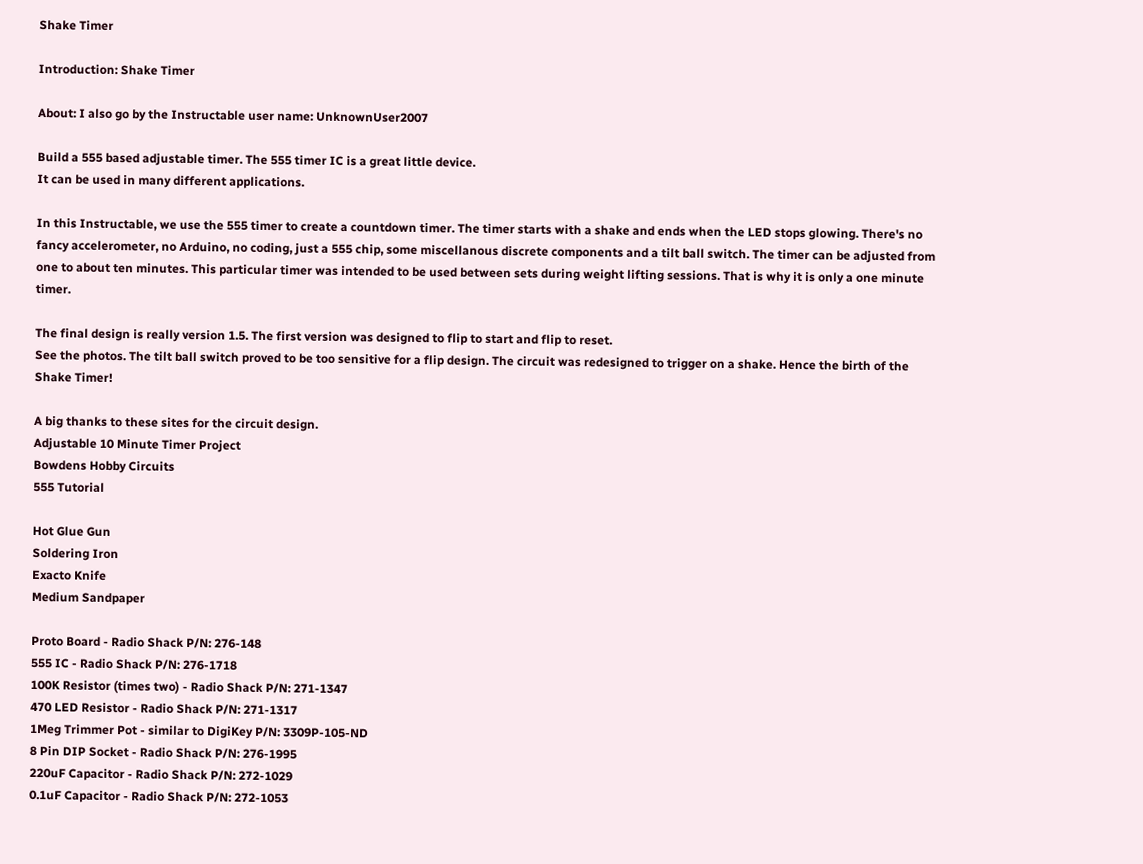Shake Timer

Introduction: Shake Timer

About: I also go by the Instructable user name: UnknownUser2007

Build a 555 based adjustable timer. The 555 timer IC is a great little device.
It can be used in many different applications.

In this Instructable, we use the 555 timer to create a countdown timer. The timer starts with a shake and ends when the LED stops glowing. There's no fancy accelerometer, no Arduino, no coding, just a 555 chip, some miscellanous discrete components and a tilt ball switch. The timer can be adjusted from one to about ten minutes. This particular timer was intended to be used between sets during weight lifting sessions. That is why it is only a one minute timer.

The final design is really version 1.5. The first version was designed to flip to start and flip to reset.
See the photos. The tilt ball switch proved to be too sensitive for a flip design. The circuit was redesigned to trigger on a shake. Hence the birth of the Shake Timer!

A big thanks to these sites for the circuit design.
Adjustable 10 Minute Timer Project
Bowdens Hobby Circuits
555 Tutorial

Hot Glue Gun
Soldering Iron
Exacto Knife
Medium Sandpaper

Proto Board - Radio Shack P/N: 276-148
555 IC - Radio Shack P/N: 276-1718
100K Resistor (times two) - Radio Shack P/N: 271-1347
470 LED Resistor - Radio Shack P/N: 271-1317
1Meg Trimmer Pot - similar to DigiKey P/N: 3309P-105-ND
8 Pin DIP Socket - Radio Shack P/N: 276-1995
220uF Capacitor - Radio Shack P/N: 272-1029
0.1uF Capacitor - Radio Shack P/N: 272-1053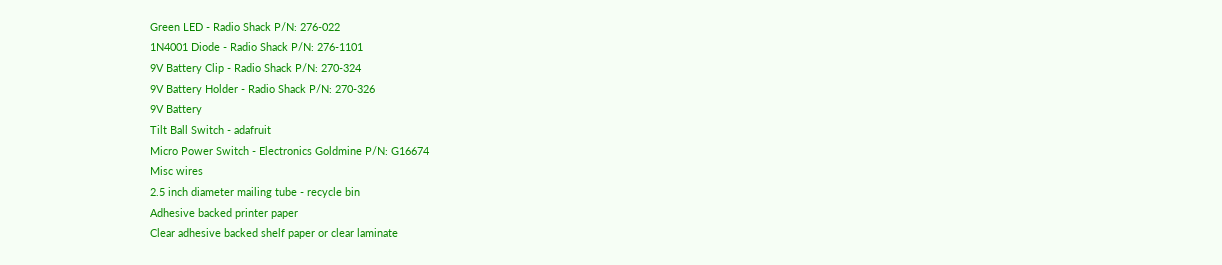Green LED - Radio Shack P/N: 276-022
1N4001 Diode - Radio Shack P/N: 276-1101
9V Battery Clip - Radio Shack P/N: 270-324
9V Battery Holder - Radio Shack P/N: 270-326
9V Battery
Tilt Ball Switch - adafruit
Micro Power Switch - Electronics Goldmine P/N: G16674
Misc wires
2.5 inch diameter mailing tube - recycle bin
Adhesive backed printer paper
Clear adhesive backed shelf paper or clear laminate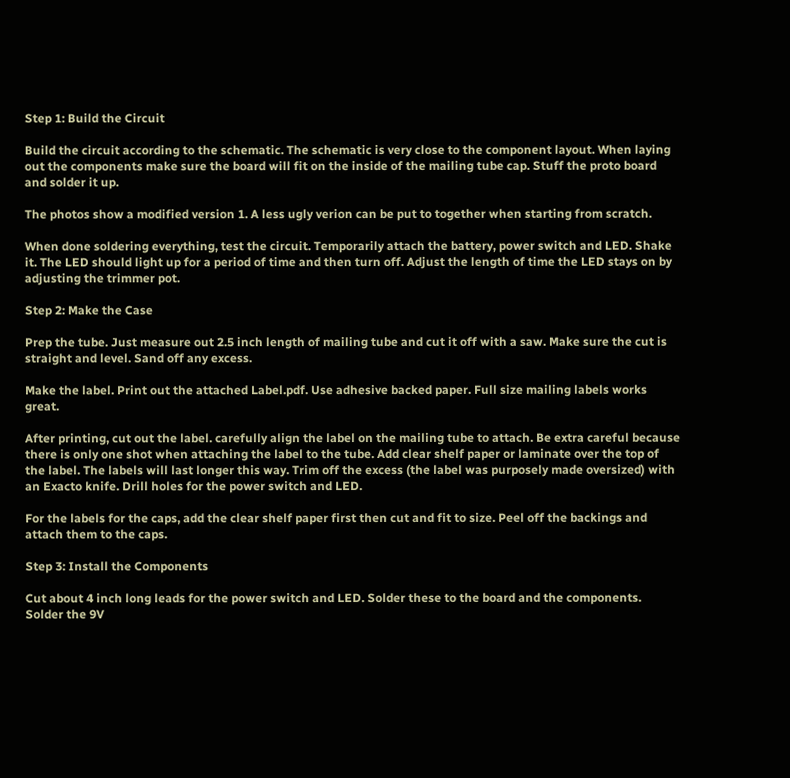Step 1: Build the Circuit

Build the circuit according to the schematic. The schematic is very close to the component layout. When laying out the components make sure the board will fit on the inside of the mailing tube cap. Stuff the proto board and solder it up.

The photos show a modified version 1. A less ugly verion can be put to together when starting from scratch.

When done soldering everything, test the circuit. Temporarily attach the battery, power switch and LED. Shake it. The LED should light up for a period of time and then turn off. Adjust the length of time the LED stays on by adjusting the trimmer pot.

Step 2: Make the Case

Prep the tube. Just measure out 2.5 inch length of mailing tube and cut it off with a saw. Make sure the cut is straight and level. Sand off any excess.

Make the label. Print out the attached Label.pdf. Use adhesive backed paper. Full size mailing labels works great.

After printing, cut out the label. carefully align the label on the mailing tube to attach. Be extra careful because there is only one shot when attaching the label to the tube. Add clear shelf paper or laminate over the top of the label. The labels will last longer this way. Trim off the excess (the label was purposely made oversized) with an Exacto knife. Drill holes for the power switch and LED.

For the labels for the caps, add the clear shelf paper first then cut and fit to size. Peel off the backings and attach them to the caps.

Step 3: Install the Components

Cut about 4 inch long leads for the power switch and LED. Solder these to the board and the components. Solder the 9V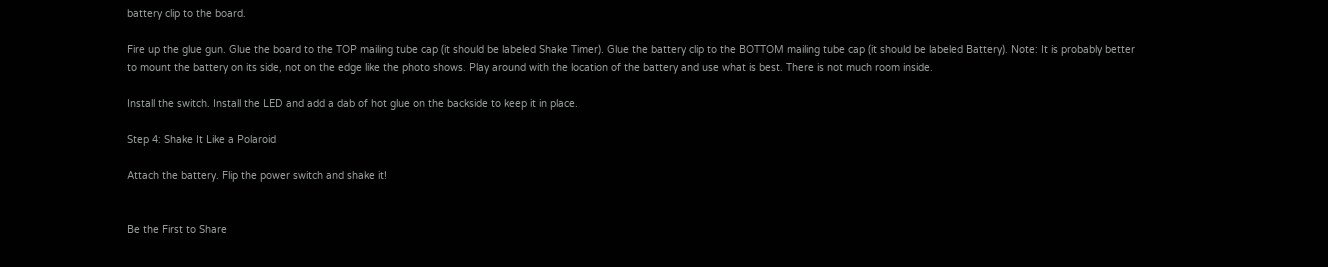battery clip to the board.

Fire up the glue gun. Glue the board to the TOP mailing tube cap (it should be labeled Shake Timer). Glue the battery clip to the BOTTOM mailing tube cap (it should be labeled Battery). Note: It is probably better to mount the battery on its side, not on the edge like the photo shows. Play around with the location of the battery and use what is best. There is not much room inside.

Install the switch. Install the LED and add a dab of hot glue on the backside to keep it in place.

Step 4: Shake It Like a Polaroid

Attach the battery. Flip the power switch and shake it!


Be the First to Share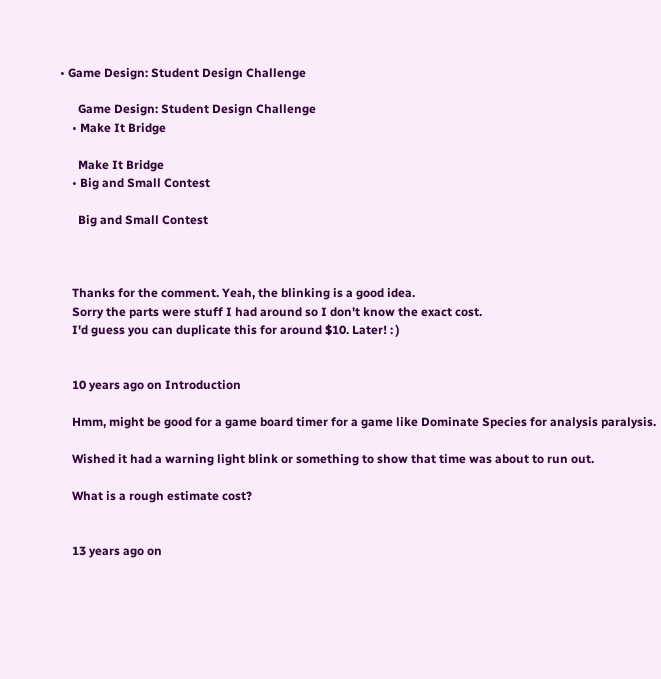• Game Design: Student Design Challenge

      Game Design: Student Design Challenge
    • Make It Bridge

      Make It Bridge
    • Big and Small Contest

      Big and Small Contest



    Thanks for the comment. Yeah, the blinking is a good idea.
    Sorry the parts were stuff I had around so I don't know the exact cost.
    I'd guess you can duplicate this for around $10. Later! : )


    10 years ago on Introduction

    Hmm, might be good for a game board timer for a game like Dominate Species for analysis paralysis.

    Wished it had a warning light blink or something to show that time was about to run out.

    What is a rough estimate cost?


    13 years ago on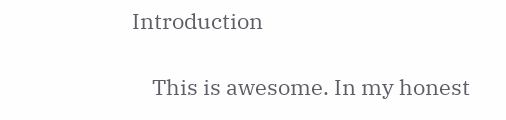Introduction

    This is awesome. In my honest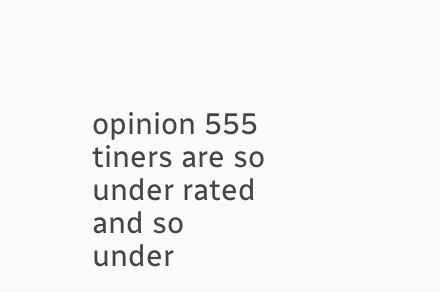opinion 555 tiners are so under rated and so under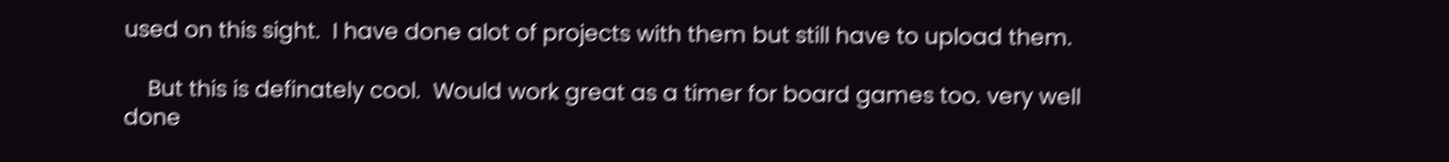used on this sight.  I have done alot of projects with them but still have to upload them.

    But this is definately cool.  Would work great as a timer for board games too. very well done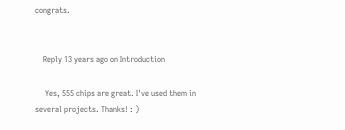congrats.


    Reply 13 years ago on Introduction

     Yes, 555 chips are great. I've used them in several projects. Thanks! : )